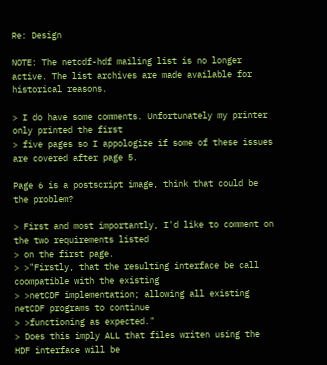Re: Design

NOTE: The netcdf-hdf mailing list is no longer active. The list archives are made available for historical reasons.

> I do have some comments. Unfortunately my printer only printed the first
> five pages so I appologize if some of these issues are covered after page 5.

Page 6 is a postscript image, think that could be the problem?

> First and most importantly, I'd like to comment on the two requirements listed
> on the first page.
> >"Firstly, that the resulting interface be call coompatible with the existing
> >netCDF implementation; allowing all existing netCDF programs to continue
> >functioning as expected."
> Does this imply ALL that files writen using the HDF interface will be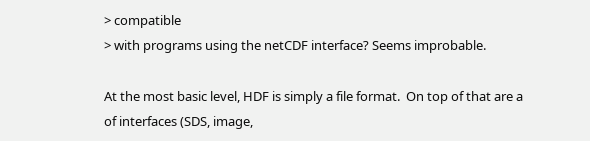> compatible
> with programs using the netCDF interface? Seems improbable.

At the most basic level, HDF is simply a file format.  On top of that are a
of interfaces (SDS, image,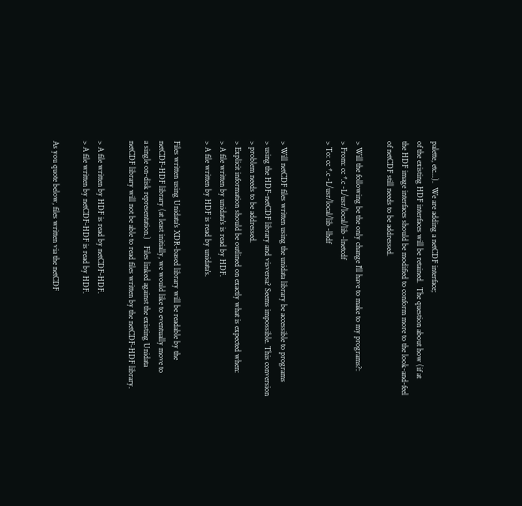palette, etc...).  We are adding a netCDF interface;
of the existing HDF interfaces will be retained.  The question about how (if at
the HDF image interfaces should be modified to conform more to the look-and-feel
of netCDF still needs to be addressed.

> Will the following be the only change I'll have to make to my programs?:
> From: cc *.c -L/usr/local/lib -lnetcdf
> To: cc *.c -L/usr/local/lib -lhdf


> Will netCDF files written using the unidata library be accessible to programs
> using the HDF-netCDF library and visversa? Seems impossible. This conversion
> problem needs to be addressed.
> Explicit information should be outlined on exactly what is expected when:
> A file written by unidata's is read by HDF.
> A file written by HDF is read by unidata's.

Files written using Unidata's XDR-based library will be readable by the
netCDF-HDF library (at least initially, we would like to eventually move to
a single on-disk representation.)   Files linked against the existing Unidata
netCDF library will not be able to read files written by the netCDF-HDF library.

> A file written by HDF is read by netCDF-HDF.
> A file written by netCDF-HDF is read by HDF.

As you quote below, files written via the netCDF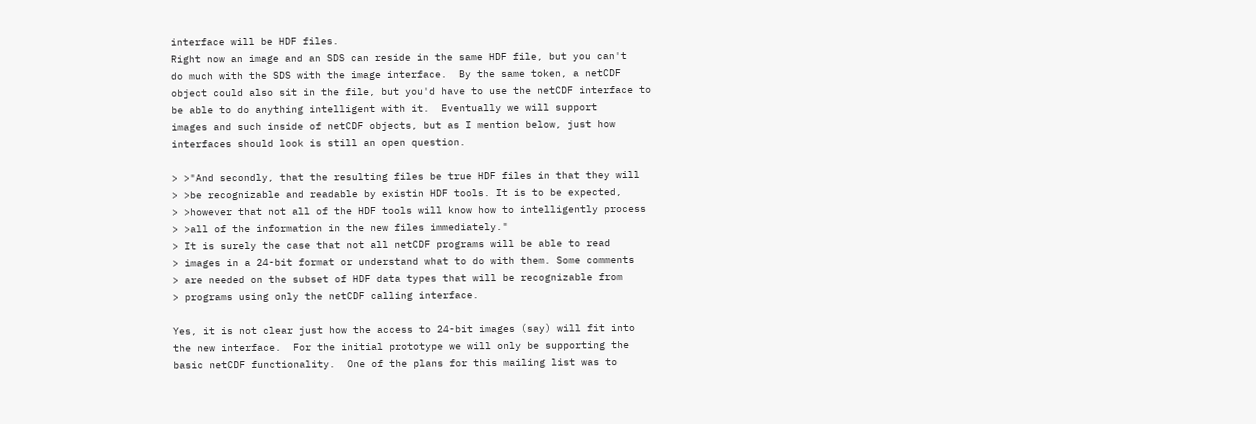interface will be HDF files.
Right now an image and an SDS can reside in the same HDF file, but you can't
do much with the SDS with the image interface.  By the same token, a netCDF
object could also sit in the file, but you'd have to use the netCDF interface to
be able to do anything intelligent with it.  Eventually we will support
images and such inside of netCDF objects, but as I mention below, just how
interfaces should look is still an open question.

> >"And secondly, that the resulting files be true HDF files in that they will
> >be recognizable and readable by existin HDF tools. It is to be expected,
> >however that not all of the HDF tools will know how to intelligently process
> >all of the information in the new files immediately."
> It is surely the case that not all netCDF programs will be able to read
> images in a 24-bit format or understand what to do with them. Some comments
> are needed on the subset of HDF data types that will be recognizable from
> programs using only the netCDF calling interface.

Yes, it is not clear just how the access to 24-bit images (say) will fit into
the new interface.  For the initial prototype we will only be supporting the
basic netCDF functionality.  One of the plans for this mailing list was to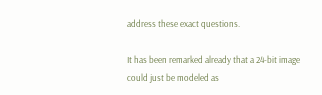address these exact questions.

It has been remarked already that a 24-bit image could just be modeled as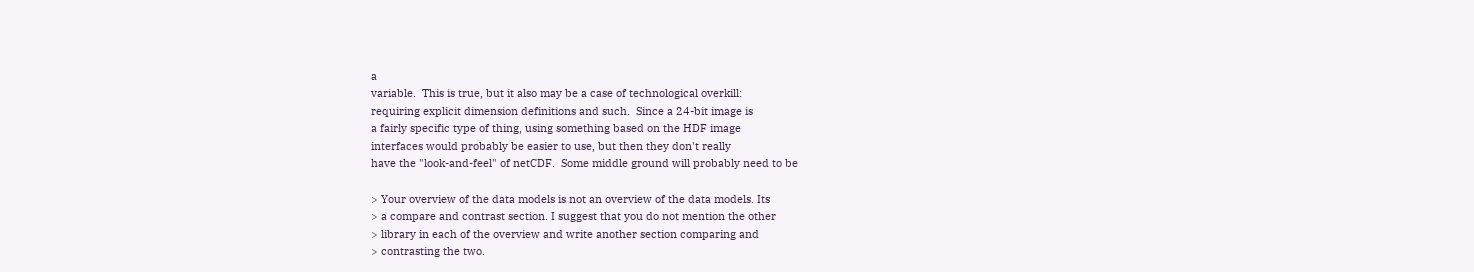a
variable.  This is true, but it also may be a case of technological overkill:
requiring explicit dimension definitions and such.  Since a 24-bit image is
a fairly specific type of thing, using something based on the HDF image
interfaces would probably be easier to use, but then they don't really
have the "look-and-feel" of netCDF.  Some middle ground will probably need to be

> Your overview of the data models is not an overview of the data models. Its
> a compare and contrast section. I suggest that you do not mention the other
> library in each of the overview and write another section comparing and
> contrasting the two.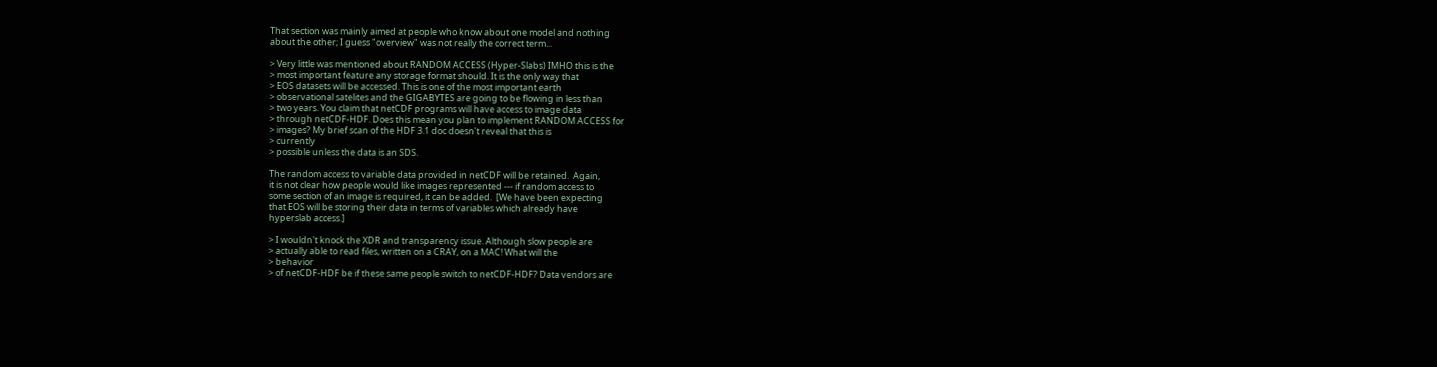That section was mainly aimed at people who know about one model and nothing
about the other; I guess "overview" was not really the correct term...

> Very little was mentioned about RANDOM ACCESS (Hyper-Slabs) IMHO this is the
> most important feature any storage format should. It is the only way that
> EOS datasets will be accessed. This is one of the most important earth
> observational satelites and the GIGABYTES are going to be flowing in less than
> two years. You claim that netCDF programs will have access to image data
> through netCDF-HDF. Does this mean you plan to implement RANDOM ACCESS for
> images? My brief scan of the HDF 3.1 doc doesn't reveal that this is
> currently
> possible unless the data is an SDS.

The random access to variable data provided in netCDF will be retained.  Again,
it is not clear how people would like images represented --- if random access to
some section of an image is required, it can be added.  [We have been expecting
that EOS will be storing their data in terms of variables which already have
hyperslab access.]

> I wouldn't knock the XDR and transparency issue. Although slow people are
> actually able to read files, written on a CRAY, on a MAC! What will the
> behavior
> of netCDF-HDF be if these same people switch to netCDF-HDF? Data vendors are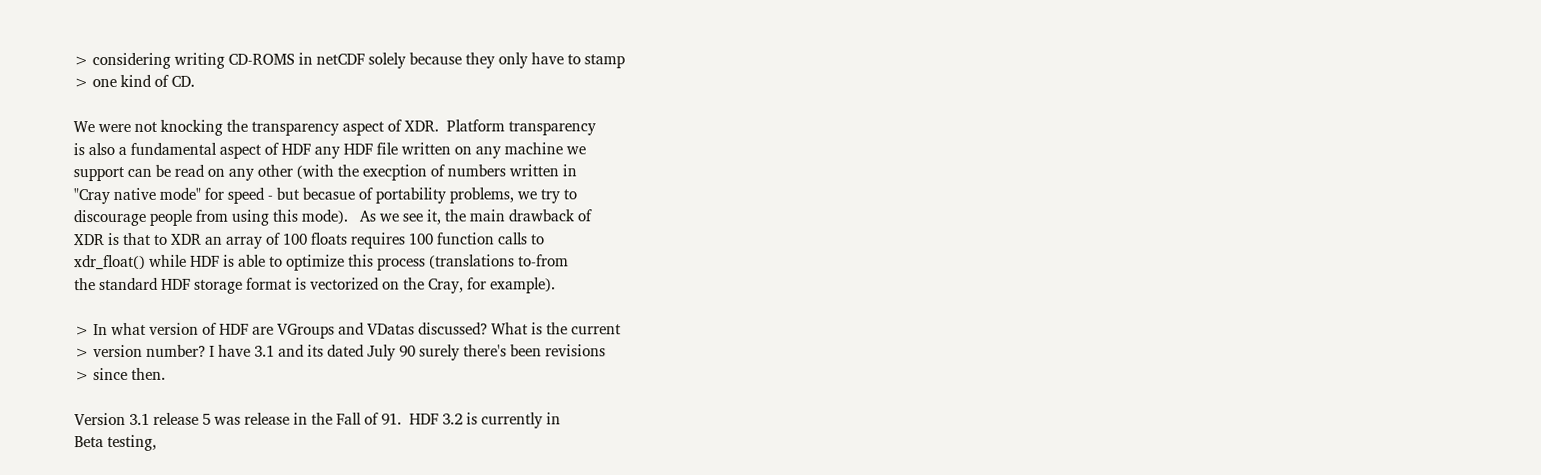> considering writing CD-ROMS in netCDF solely because they only have to stamp
> one kind of CD.

We were not knocking the transparency aspect of XDR.  Platform transparency
is also a fundamental aspect of HDF any HDF file written on any machine we
support can be read on any other (with the execption of numbers written in
"Cray native mode" for speed - but becasue of portability problems, we try to
discourage people from using this mode).   As we see it, the main drawback of
XDR is that to XDR an array of 100 floats requires 100 function calls to
xdr_float() while HDF is able to optimize this process (translations to-from
the standard HDF storage format is vectorized on the Cray, for example).

> In what version of HDF are VGroups and VDatas discussed? What is the current
> version number? I have 3.1 and its dated July 90 surely there's been revisions
> since then.

Version 3.1 release 5 was release in the Fall of 91.  HDF 3.2 is currently in
Beta testing,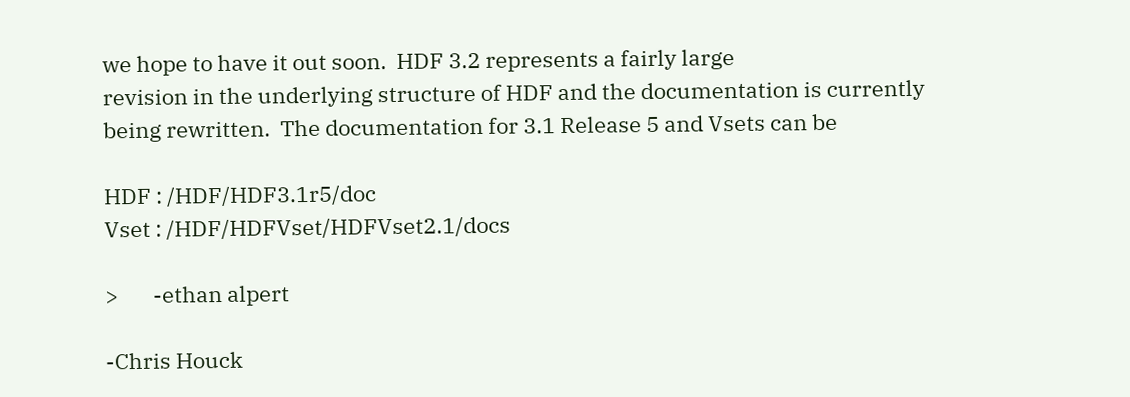we hope to have it out soon.  HDF 3.2 represents a fairly large
revision in the underlying structure of HDF and the documentation is currently
being rewritten.  The documentation for 3.1 Release 5 and Vsets can be

HDF : /HDF/HDF3.1r5/doc
Vset : /HDF/HDFVset/HDFVset2.1/docs

>       -ethan alpert

-Chris Houck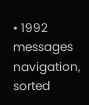• 1992 messages navigation, sorted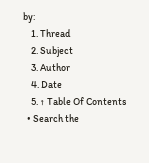by:
    1. Thread
    2. Subject
    3. Author
    4. Date
    5. ↑ Table Of Contents
  • Search the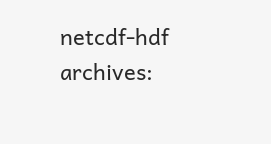netcdf-hdf archives: